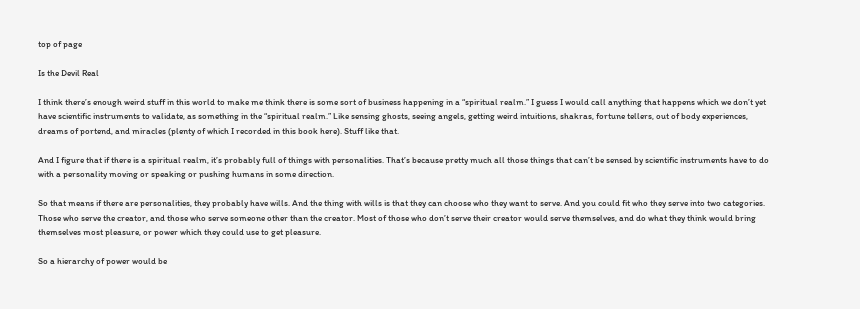top of page

Is the Devil Real

I think there’s enough weird stuff in this world to make me think there is some sort of business happening in a “spiritual realm.” I guess I would call anything that happens which we don’t yet have scientific instruments to validate, as something in the “spiritual realm.” Like sensing ghosts, seeing angels, getting weird intuitions, shakras, fortune tellers, out of body experiences, dreams of portend, and miracles (plenty of which I recorded in this book here). Stuff like that.

And I figure that if there is a spiritual realm, it’s probably full of things with personalities. That’s because pretty much all those things that can’t be sensed by scientific instruments have to do with a personality moving or speaking or pushing humans in some direction.

So that means if there are personalities, they probably have wills. And the thing with wills is that they can choose who they want to serve. And you could fit who they serve into two categories. Those who serve the creator, and those who serve someone other than the creator. Most of those who don’t serve their creator would serve themselves, and do what they think would bring themselves most pleasure, or power which they could use to get pleasure.

So a hierarchy of power would be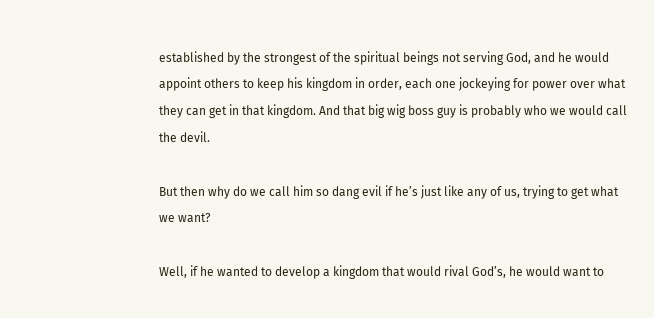established by the strongest of the spiritual beings not serving God, and he would appoint others to keep his kingdom in order, each one jockeying for power over what they can get in that kingdom. And that big wig boss guy is probably who we would call the devil.

But then why do we call him so dang evil if he’s just like any of us, trying to get what we want?

Well, if he wanted to develop a kingdom that would rival God’s, he would want to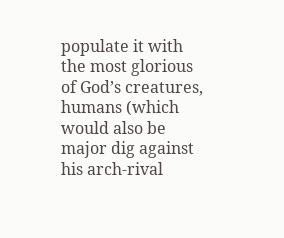populate it with the most glorious of God’s creatures, humans (which would also be major dig against his arch-rival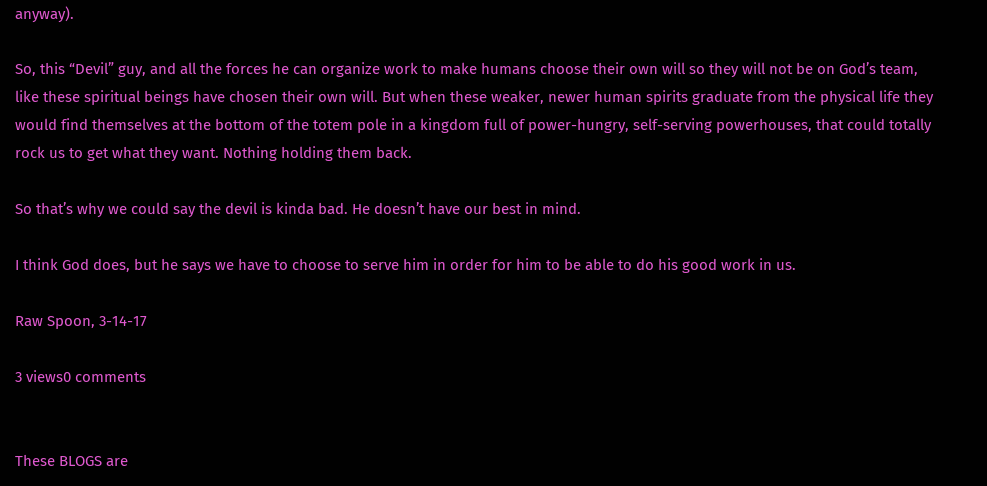anyway).

So, this “Devil” guy, and all the forces he can organize work to make humans choose their own will so they will not be on God’s team, like these spiritual beings have chosen their own will. But when these weaker, newer human spirits graduate from the physical life they would find themselves at the bottom of the totem pole in a kingdom full of power-hungry, self-serving powerhouses, that could totally rock us to get what they want. Nothing holding them back.

So that’s why we could say the devil is kinda bad. He doesn’t have our best in mind.

I think God does, but he says we have to choose to serve him in order for him to be able to do his good work in us.

Raw Spoon, 3-14-17

3 views0 comments


These BLOGS are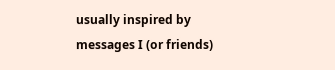usually inspired by messages I (or friends)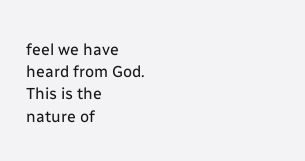feel we have heard from God. This is the nature of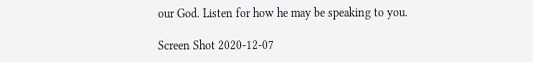our God. Listen for how he may be speaking to you.

Screen Shot 2020-12-07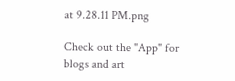at 9.28.11 PM.png

Check out the "App" for blogs and art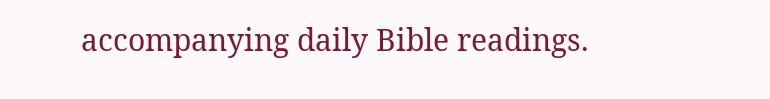accompanying daily Bible readings.